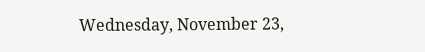Wednesday, November 23,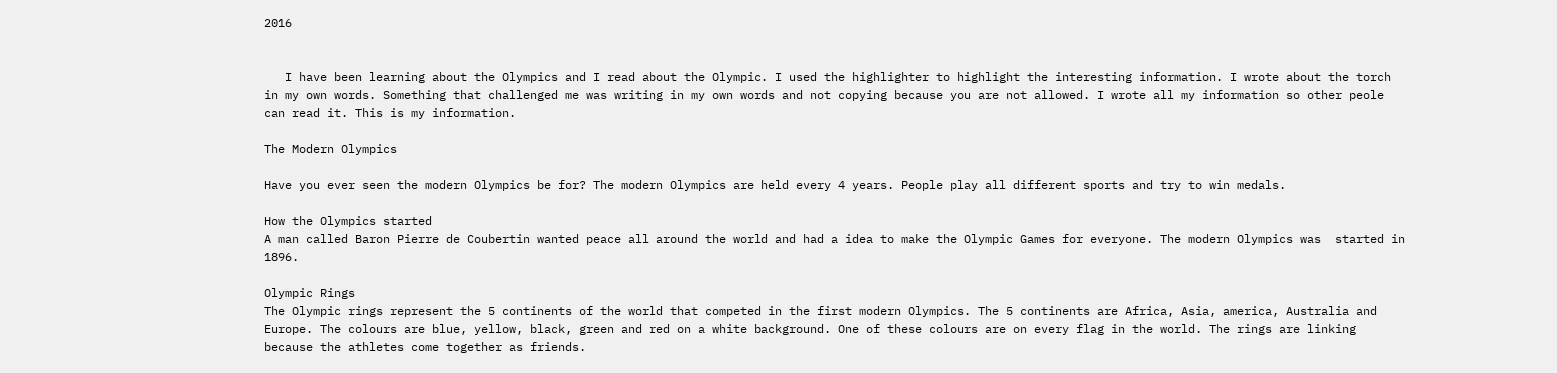2016


   I have been learning about the Olympics and I read about the Olympic. I used the highlighter to highlight the interesting information. I wrote about the torch in my own words. Something that challenged me was writing in my own words and not copying because you are not allowed. I wrote all my information so other peole can read it. This is my information.

The Modern Olympics

Have you ever seen the modern Olympics be for? The modern Olympics are held every 4 years. People play all different sports and try to win medals.

How the Olympics started
A man called Baron Pierre de Coubertin wanted peace all around the world and had a idea to make the Olympic Games for everyone. The modern Olympics was  started in 1896.

Olympic Rings
The Olympic rings represent the 5 continents of the world that competed in the first modern Olympics. The 5 continents are Africa, Asia, america, Australia and Europe. The colours are blue, yellow, black, green and red on a white background. One of these colours are on every flag in the world. The rings are linking because the athletes come together as friends.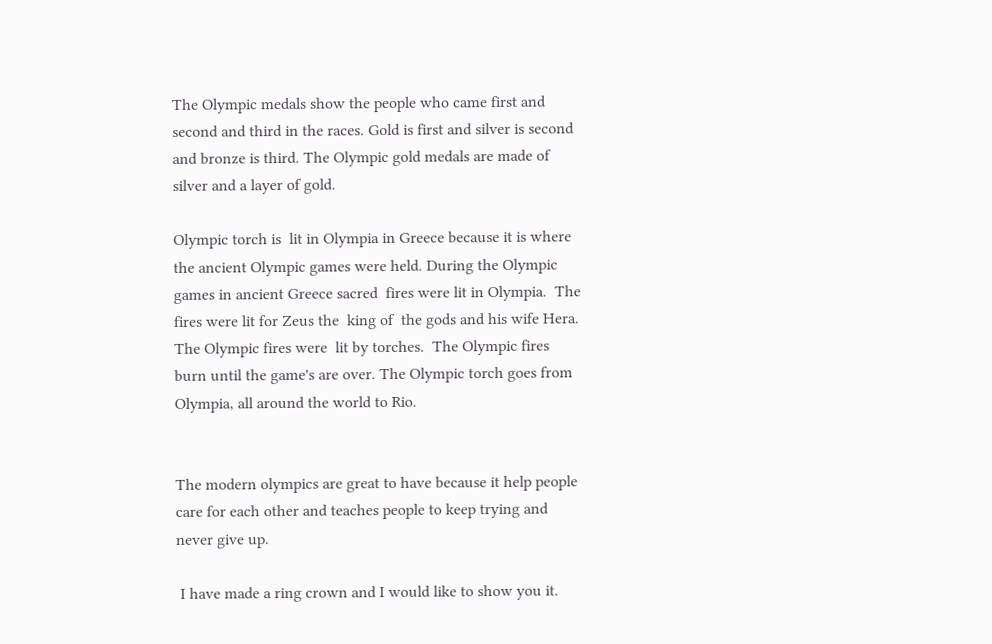The Olympic medals show the people who came first and second and third in the races. Gold is first and silver is second and bronze is third. The Olympic gold medals are made of  silver and a layer of gold.

Olympic torch is  lit in Olympia in Greece because it is where the ancient Olympic games were held. During the Olympic games in ancient Greece sacred  fires were lit in Olympia.  The fires were lit for Zeus the  king of  the gods and his wife Hera. The Olympic fires were  lit by torches.  The Olympic fires burn until the game's are over. The Olympic torch goes from Olympia, all around the world to Rio.


The modern olympics are great to have because it help people care for each other and teaches people to keep trying and never give up.

 I have made a ring crown and I would like to show you it.